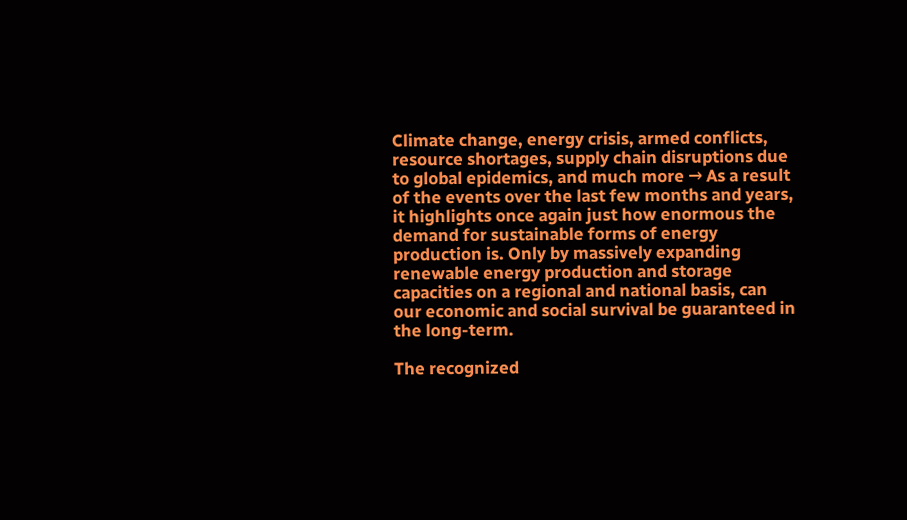Climate change, energy crisis, armed conflicts, resource shortages, supply chain disruptions due to global epidemics, and much more → As a result of the events over the last few months and years, it highlights once again just how enormous the demand for sustainable forms of energy production is. Only by massively expanding renewable energy production and storage capacities on a regional and national basis, can our economic and social survival be guaranteed in the long-term.

The recognized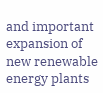and important expansion of new renewable energy plants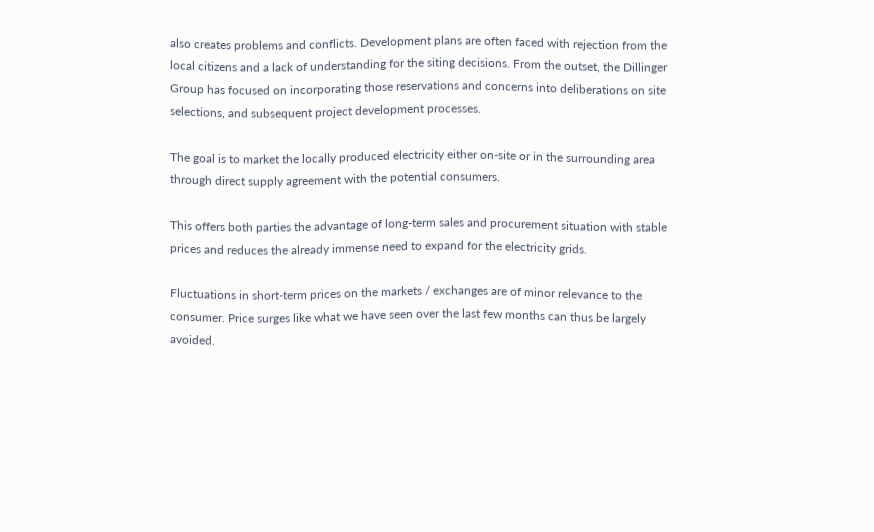also creates problems and conflicts. Development plans are often faced with rejection from the local citizens and a lack of understanding for the siting decisions. From the outset, the Dillinger Group has focused on incorporating those reservations and concerns into deliberations on site selections, and subsequent project development processes.

The goal is to market the locally produced electricity either on-site or in the surrounding area through direct supply agreement with the potential consumers.

This offers both parties the advantage of long-term sales and procurement situation with stable prices and reduces the already immense need to expand for the electricity grids.

Fluctuations in short-term prices on the markets / exchanges are of minor relevance to the consumer. Price surges like what we have seen over the last few months can thus be largely avoided.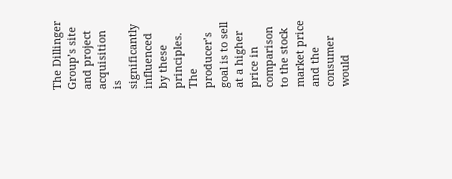The Dillinger Group’s site and project acquisition is significantly influenced by these principles. The producer’s goal is to sell at a higher price in comparison to the stock market price and the consumer would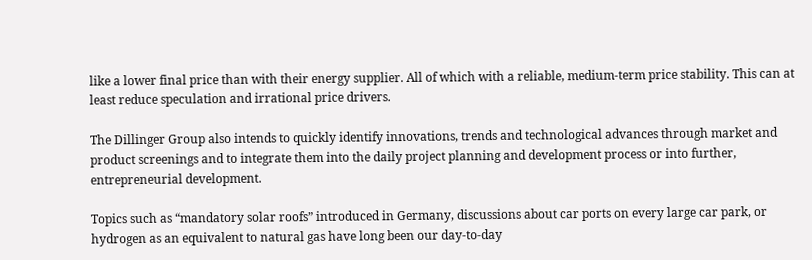like a lower final price than with their energy supplier. All of which with a reliable, medium-term price stability. This can at least reduce speculation and irrational price drivers.

The Dillinger Group also intends to quickly identify innovations, trends and technological advances through market and product screenings and to integrate them into the daily project planning and development process or into further, entrepreneurial development.

Topics such as “mandatory solar roofs” introduced in Germany, discussions about car ports on every large car park, or hydrogen as an equivalent to natural gas have long been our day-to-day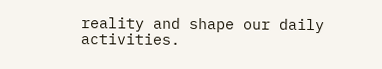reality and shape our daily activities.